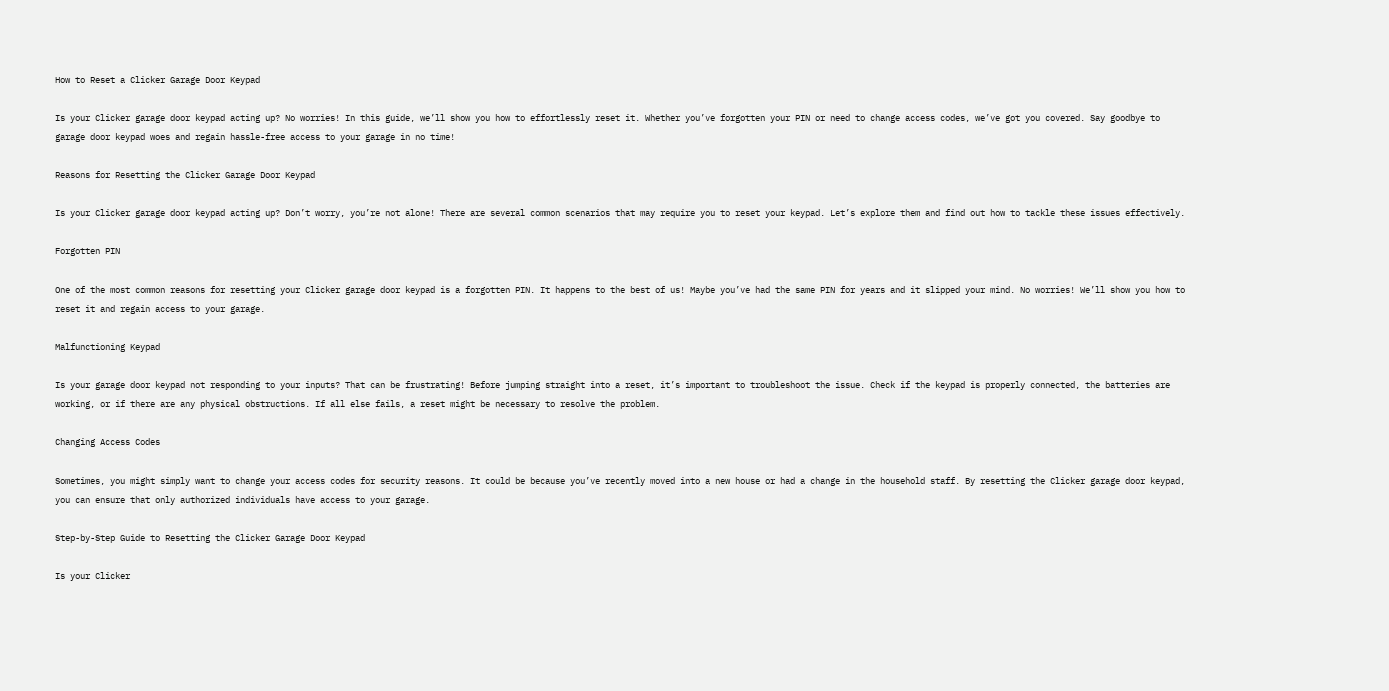How to Reset a Clicker Garage Door Keypad

Is your Clicker garage door keypad acting up? No worries! In this guide, we’ll show you how to effortlessly reset it. Whether you’ve forgotten your PIN or need to change access codes, we’ve got you covered. Say goodbye to garage door keypad woes and regain hassle-free access to your garage in no time!

Reasons for Resetting the Clicker Garage Door Keypad

Is your Clicker garage door keypad acting up? Don’t worry, you’re not alone! There are several common scenarios that may require you to reset your keypad. Let’s explore them and find out how to tackle these issues effectively.

Forgotten PIN

One of the most common reasons for resetting your Clicker garage door keypad is a forgotten PIN. It happens to the best of us! Maybe you’ve had the same PIN for years and it slipped your mind. No worries! We’ll show you how to reset it and regain access to your garage.

Malfunctioning Keypad

Is your garage door keypad not responding to your inputs? That can be frustrating! Before jumping straight into a reset, it’s important to troubleshoot the issue. Check if the keypad is properly connected, the batteries are working, or if there are any physical obstructions. If all else fails, a reset might be necessary to resolve the problem.

Changing Access Codes

Sometimes, you might simply want to change your access codes for security reasons. It could be because you’ve recently moved into a new house or had a change in the household staff. By resetting the Clicker garage door keypad, you can ensure that only authorized individuals have access to your garage.

Step-by-Step Guide to Resetting the Clicker Garage Door Keypad

Is your Clicker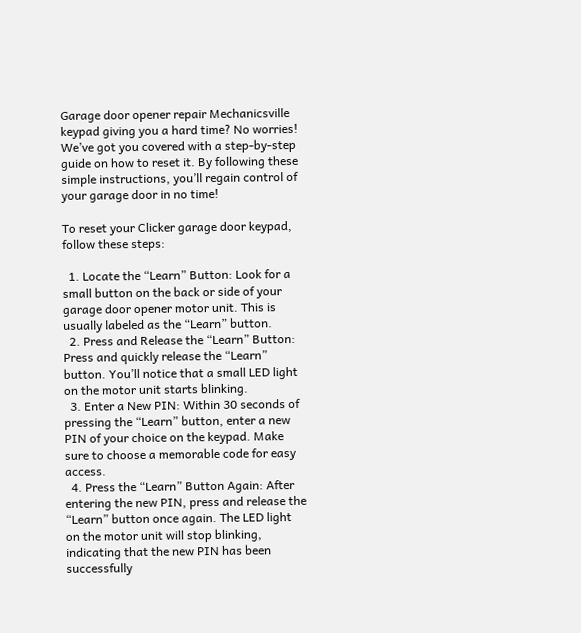Garage door opener repair Mechanicsville keypad giving you a hard time? No worries! We’ve got you covered with a step-by-step guide on how to reset it. By following these simple instructions, you’ll regain control of your garage door in no time!

To reset your Clicker garage door keypad, follow these steps:

  1. Locate the “Learn” Button: Look for a small button on the back or side of your garage door opener motor unit. This is usually labeled as the “Learn” button.
  2. Press and Release the “Learn” Button: Press and quickly release the “Learn” button. You’ll notice that a small LED light on the motor unit starts blinking.
  3. Enter a New PIN: Within 30 seconds of pressing the “Learn” button, enter a new PIN of your choice on the keypad. Make sure to choose a memorable code for easy access.
  4. Press the “Learn” Button Again: After entering the new PIN, press and release the “Learn” button once again. The LED light on the motor unit will stop blinking, indicating that the new PIN has been successfully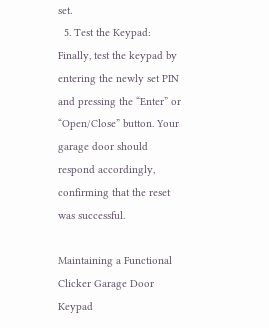set.
  5. Test the Keypad: Finally, test the keypad by entering the newly set PIN and pressing the “Enter” or “Open/Close” button. Your garage door should respond accordingly, confirming that the reset was successful.

Maintaining a Functional Clicker Garage Door Keypad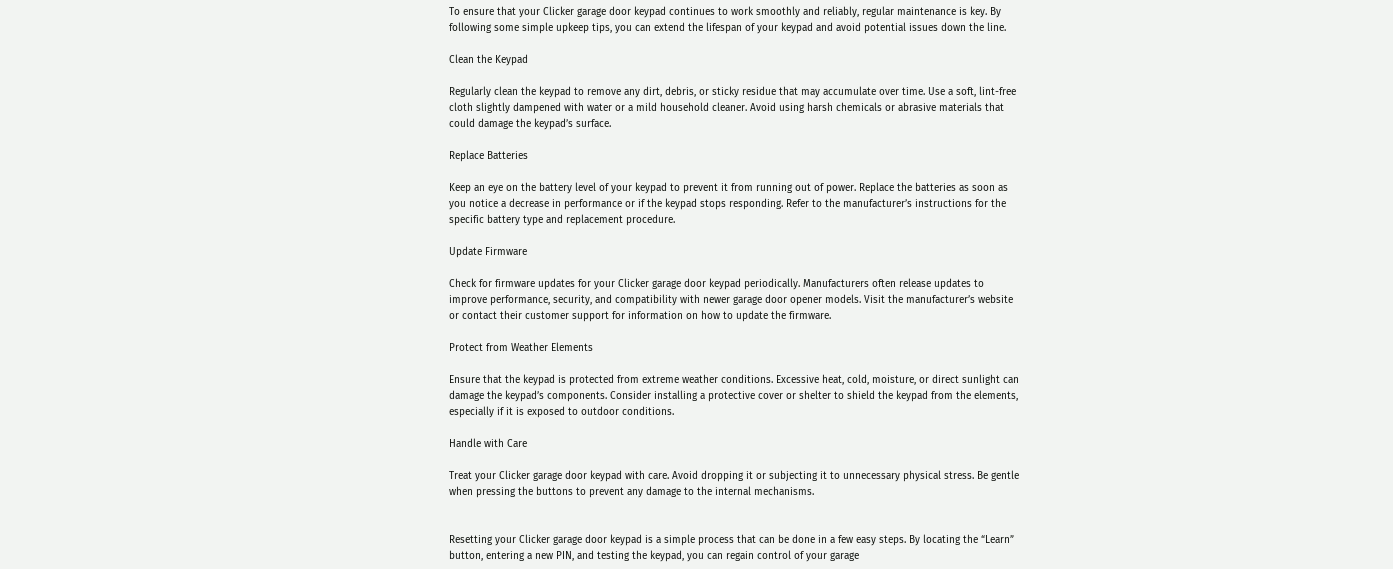To ensure that your Clicker garage door keypad continues to work smoothly and reliably, regular maintenance is key. By following some simple upkeep tips, you can extend the lifespan of your keypad and avoid potential issues down the line.

Clean the Keypad

Regularly clean the keypad to remove any dirt, debris, or sticky residue that may accumulate over time. Use a soft, lint-free cloth slightly dampened with water or a mild household cleaner. Avoid using harsh chemicals or abrasive materials that could damage the keypad’s surface.

Replace Batteries

Keep an eye on the battery level of your keypad to prevent it from running out of power. Replace the batteries as soon as you notice a decrease in performance or if the keypad stops responding. Refer to the manufacturer’s instructions for the specific battery type and replacement procedure.

Update Firmware

Check for firmware updates for your Clicker garage door keypad periodically. Manufacturers often release updates to improve performance, security, and compatibility with newer garage door opener models. Visit the manufacturer’s website or contact their customer support for information on how to update the firmware.

Protect from Weather Elements

Ensure that the keypad is protected from extreme weather conditions. Excessive heat, cold, moisture, or direct sunlight can damage the keypad’s components. Consider installing a protective cover or shelter to shield the keypad from the elements, especially if it is exposed to outdoor conditions.

Handle with Care

Treat your Clicker garage door keypad with care. Avoid dropping it or subjecting it to unnecessary physical stress. Be gentle when pressing the buttons to prevent any damage to the internal mechanisms.


Resetting your Clicker garage door keypad is a simple process that can be done in a few easy steps. By locating the “Learn” button, entering a new PIN, and testing the keypad, you can regain control of your garage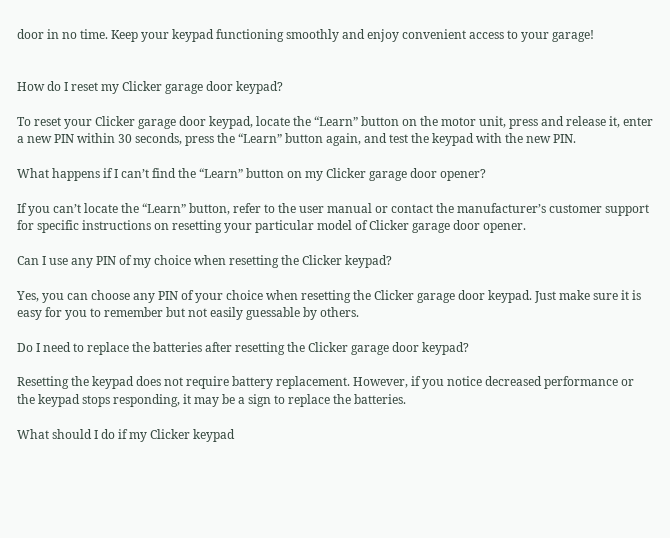door in no time. Keep your keypad functioning smoothly and enjoy convenient access to your garage!


How do I reset my Clicker garage door keypad?

To reset your Clicker garage door keypad, locate the “Learn” button on the motor unit, press and release it, enter a new PIN within 30 seconds, press the “Learn” button again, and test the keypad with the new PIN.

What happens if I can’t find the “Learn” button on my Clicker garage door opener?

If you can’t locate the “Learn” button, refer to the user manual or contact the manufacturer’s customer support for specific instructions on resetting your particular model of Clicker garage door opener.

Can I use any PIN of my choice when resetting the Clicker keypad?

Yes, you can choose any PIN of your choice when resetting the Clicker garage door keypad. Just make sure it is easy for you to remember but not easily guessable by others.

Do I need to replace the batteries after resetting the Clicker garage door keypad?

Resetting the keypad does not require battery replacement. However, if you notice decreased performance or the keypad stops responding, it may be a sign to replace the batteries.

What should I do if my Clicker keypad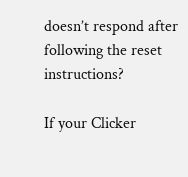doesn’t respond after following the reset instructions?

If your Clicker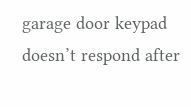garage door keypad doesn’t respond after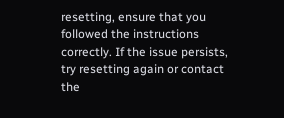resetting, ensure that you followed the instructions correctly. If the issue persists, try resetting again or contact the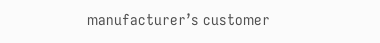manufacturer’s customer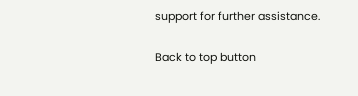support for further assistance.

Back to top button